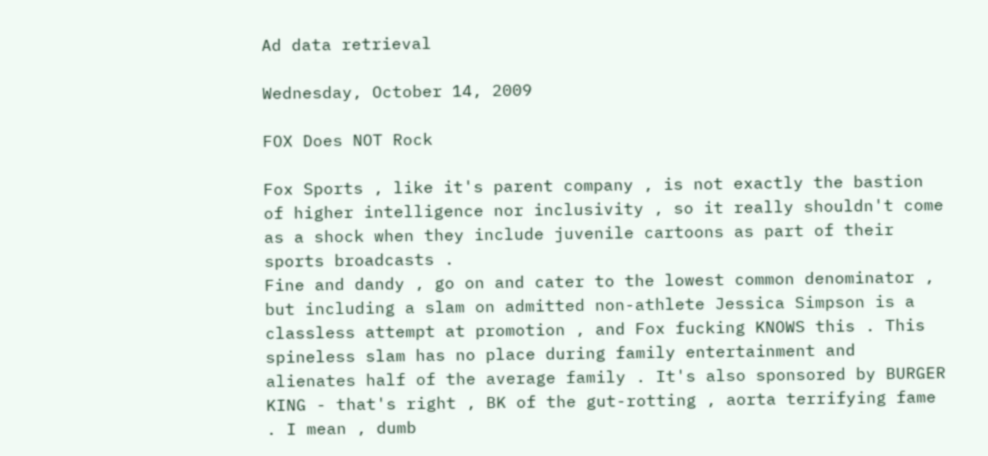Ad data retrieval

Wednesday, October 14, 2009

FOX Does NOT Rock

Fox Sports , like it's parent company , is not exactly the bastion of higher intelligence nor inclusivity , so it really shouldn't come as a shock when they include juvenile cartoons as part of their sports broadcasts .
Fine and dandy , go on and cater to the lowest common denominator , but including a slam on admitted non-athlete Jessica Simpson is a classless attempt at promotion , and Fox fucking KNOWS this . This spineless slam has no place during family entertainment and alienates half of the average family . It's also sponsored by BURGER KING - that's right , BK of the gut-rotting , aorta terrifying fame . I mean , dumb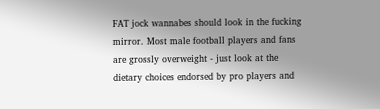FAT jock wannabes should look in the fucking mirror. Most male football players and fans are grossly overweight - just look at the dietary choices endorsed by pro players and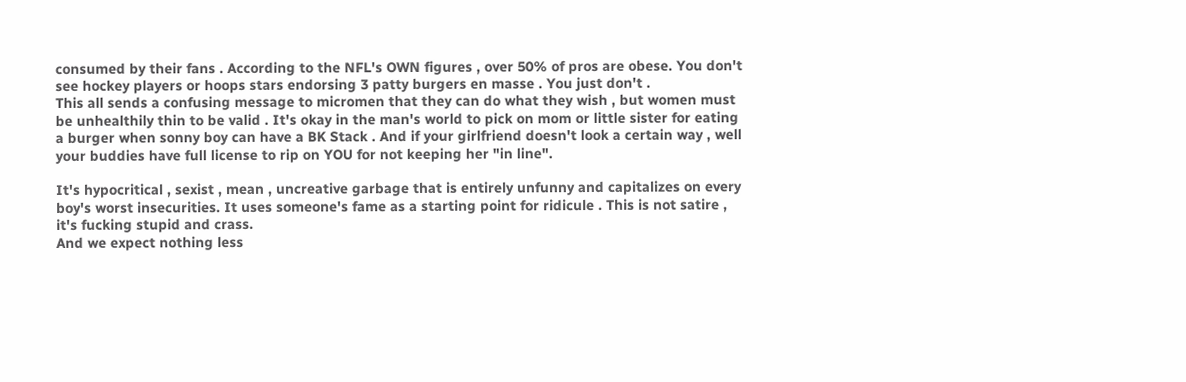consumed by their fans . According to the NFL's OWN figures , over 50% of pros are obese. You don't see hockey players or hoops stars endorsing 3 patty burgers en masse . You just don't .
This all sends a confusing message to micromen that they can do what they wish , but women must be unhealthily thin to be valid . It's okay in the man's world to pick on mom or little sister for eating a burger when sonny boy can have a BK Stack . And if your girlfriend doesn't look a certain way , well your buddies have full license to rip on YOU for not keeping her "in line".

It's hypocritical , sexist , mean , uncreative garbage that is entirely unfunny and capitalizes on every boy's worst insecurities. It uses someone's fame as a starting point for ridicule . This is not satire , it's fucking stupid and crass.
And we expect nothing less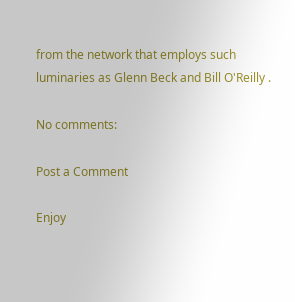from the network that employs such luminaries as Glenn Beck and Bill O'Reilly .

No comments:

Post a Comment

Enjoy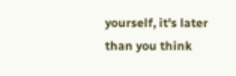yourself, it's later than you think